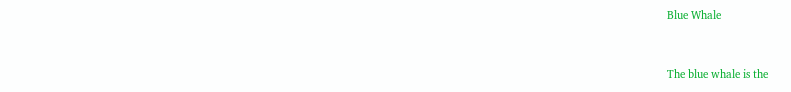Blue Whale


The blue whale is the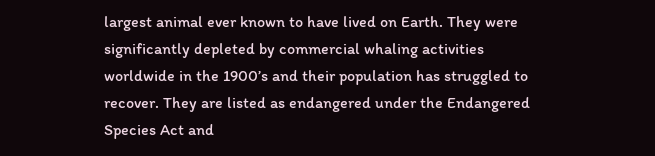largest animal ever known to have lived on Earth. They were significantly depleted by commercial whaling activities worldwide in the 1900’s and their population has struggled to recover. They are listed as endangered under the Endangered Species Act and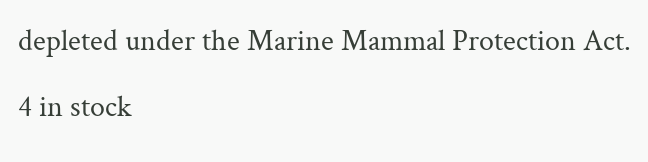depleted under the Marine Mammal Protection Act.

4 in stock